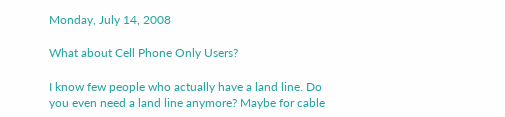Monday, July 14, 2008

What about Cell Phone Only Users?

I know few people who actually have a land line. Do you even need a land line anymore? Maybe for cable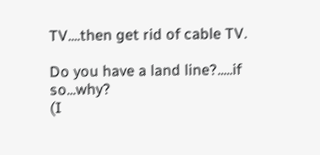TV....then get rid of cable TV.

Do you have a land line?.....if so...why?
(I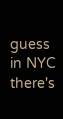guess in NYC there's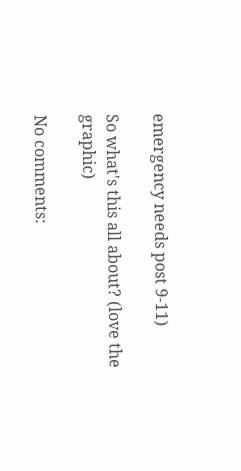emergency needs post 9-11)

So what's this all about? (love the graphic)

No comments: